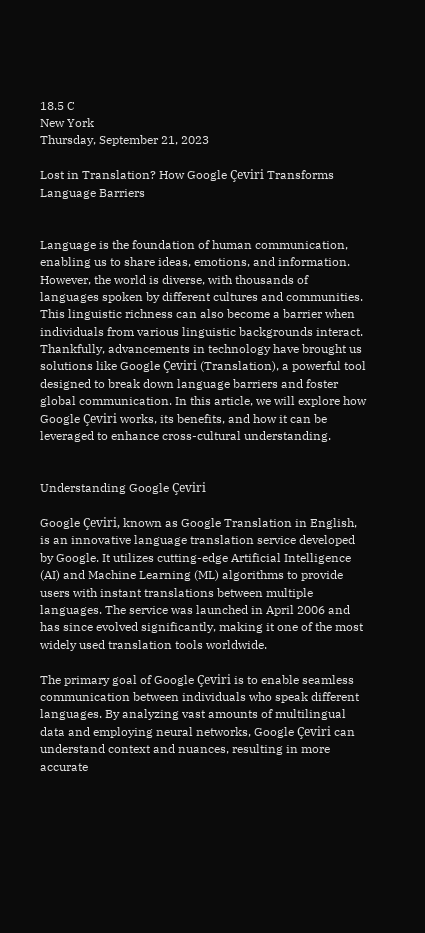18.5 C
New York
Thursday, September 21, 2023

Lost in Translation? How Google Çeviri Transforms Language Barriers


Language is the foundation of human communication, enabling us to share ideas, emotions, and information. However, the world is diverse, with thousands of languages spoken by different cultures and communities. This linguistic richness can also become a barrier when individuals from various linguistic backgrounds interact. Thankfully, advancements in technology have brought us solutions like Google Çeviri (Translation), a powerful tool designed to break down language barriers and foster global communication. In this article, we will explore how Google Çeviri works, its benefits, and how it can be leveraged to enhance cross-cultural understanding.


Understanding Google Çeviri

Google Çeviri, known as Google Translation in English, is an innovative language translation service developed by Google. It utilizes cutting-edge Artificial Intelligence (AI) and Machine Learning (ML) algorithms to provide users with instant translations between multiple languages. The service was launched in April 2006 and has since evolved significantly, making it one of the most widely used translation tools worldwide.

The primary goal of Google Çeviri is to enable seamless communication between individuals who speak different languages. By analyzing vast amounts of multilingual data and employing neural networks, Google Çeviri can understand context and nuances, resulting in more accurate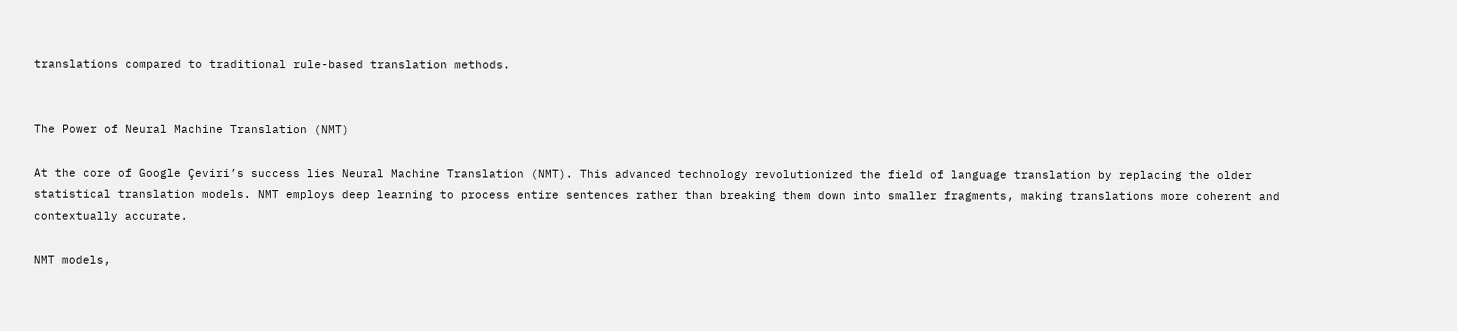translations compared to traditional rule-based translation methods.


The Power of Neural Machine Translation (NMT)

At the core of Google Çeviri’s success lies Neural Machine Translation (NMT). This advanced technology revolutionized the field of language translation by replacing the older statistical translation models. NMT employs deep learning to process entire sentences rather than breaking them down into smaller fragments, making translations more coherent and contextually accurate.

NMT models,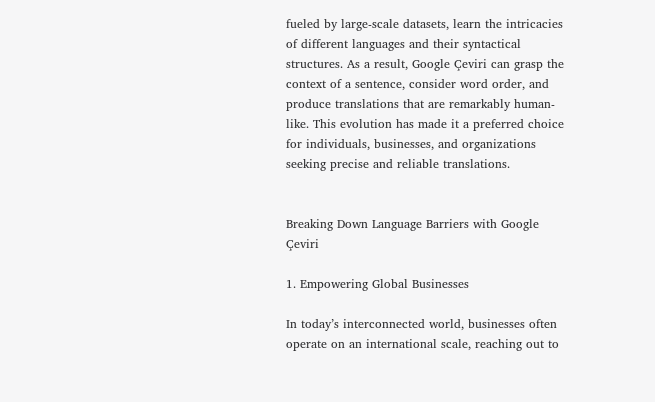fueled by large-scale datasets, learn the intricacies of different languages and their syntactical structures. As a result, Google Çeviri can grasp the context of a sentence, consider word order, and produce translations that are remarkably human-like. This evolution has made it a preferred choice for individuals, businesses, and organizations seeking precise and reliable translations.


Breaking Down Language Barriers with Google Çeviri

1. Empowering Global Businesses

In today’s interconnected world, businesses often operate on an international scale, reaching out to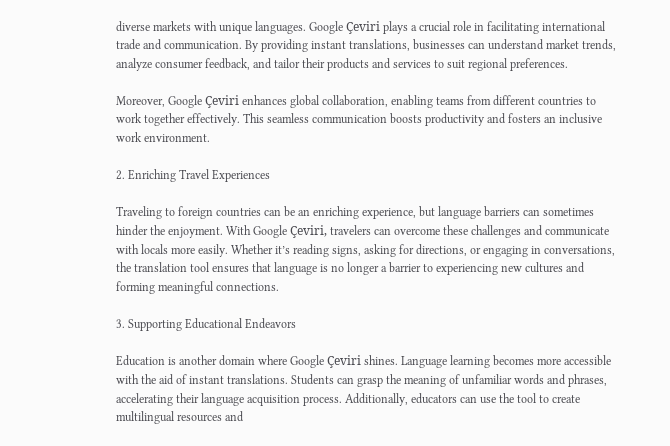diverse markets with unique languages. Google Çeviri plays a crucial role in facilitating international trade and communication. By providing instant translations, businesses can understand market trends, analyze consumer feedback, and tailor their products and services to suit regional preferences.

Moreover, Google Çeviri enhances global collaboration, enabling teams from different countries to work together effectively. This seamless communication boosts productivity and fosters an inclusive work environment.

2. Enriching Travel Experiences

Traveling to foreign countries can be an enriching experience, but language barriers can sometimes hinder the enjoyment. With Google Çeviri, travelers can overcome these challenges and communicate with locals more easily. Whether it’s reading signs, asking for directions, or engaging in conversations, the translation tool ensures that language is no longer a barrier to experiencing new cultures and forming meaningful connections.

3. Supporting Educational Endeavors

Education is another domain where Google Çeviri shines. Language learning becomes more accessible with the aid of instant translations. Students can grasp the meaning of unfamiliar words and phrases, accelerating their language acquisition process. Additionally, educators can use the tool to create multilingual resources and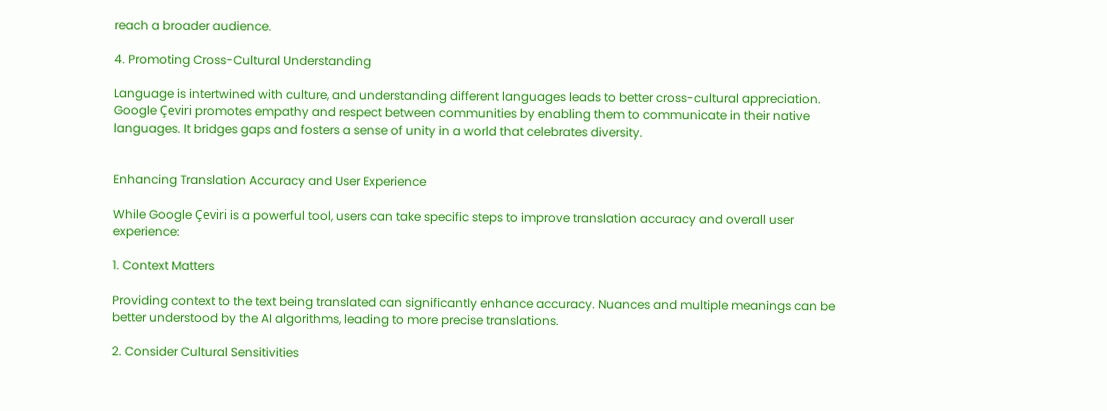reach a broader audience.

4. Promoting Cross-Cultural Understanding

Language is intertwined with culture, and understanding different languages leads to better cross-cultural appreciation. Google Çeviri promotes empathy and respect between communities by enabling them to communicate in their native languages. It bridges gaps and fosters a sense of unity in a world that celebrates diversity.


Enhancing Translation Accuracy and User Experience

While Google Çeviri is a powerful tool, users can take specific steps to improve translation accuracy and overall user experience:

1. Context Matters

Providing context to the text being translated can significantly enhance accuracy. Nuances and multiple meanings can be better understood by the AI algorithms, leading to more precise translations.

2. Consider Cultural Sensitivities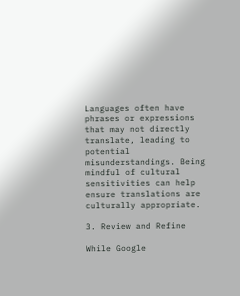Languages often have phrases or expressions that may not directly translate, leading to potential misunderstandings. Being mindful of cultural sensitivities can help ensure translations are culturally appropriate.

3. Review and Refine

While Google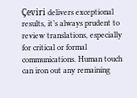Çeviri delivers exceptional results, it’s always prudent to review translations, especially for critical or formal communications. Human touch can iron out any remaining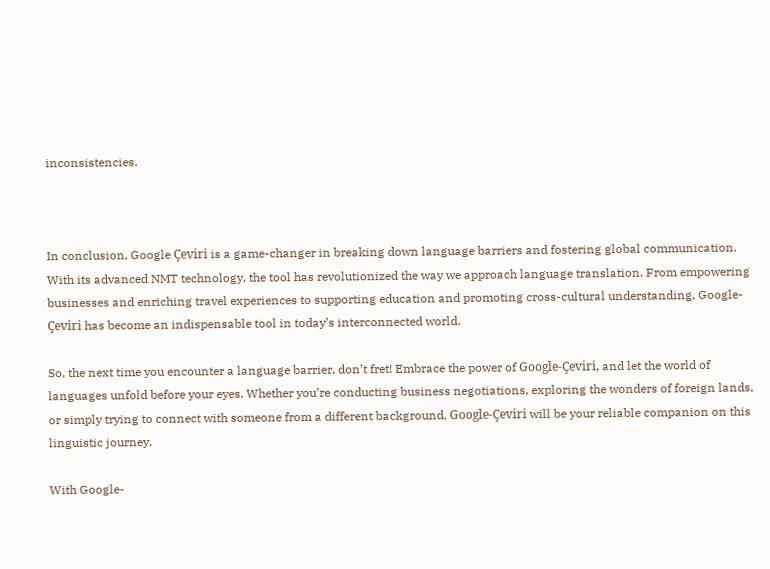inconsistencies.



In conclusion, Google Çeviri is a game-changer in breaking down language barriers and fostering global communication. With its advanced NMT technology, the tool has revolutionized the way we approach language translation. From empowering businesses and enriching travel experiences to supporting education and promoting cross-cultural understanding, Google-Çeviri has become an indispensable tool in today’s interconnected world.

So, the next time you encounter a language barrier, don’t fret! Embrace the power of Google-Çeviri, and let the world of languages unfold before your eyes. Whether you’re conducting business negotiations, exploring the wonders of foreign lands, or simply trying to connect with someone from a different background, Google-Çeviri will be your reliable companion on this linguistic journey.

With Google-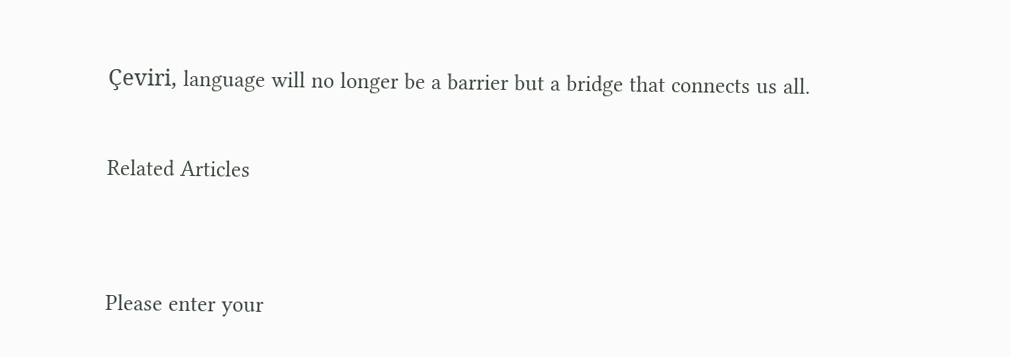Çeviri, language will no longer be a barrier but a bridge that connects us all.

Related Articles


Please enter your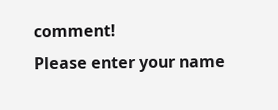comment!
Please enter your name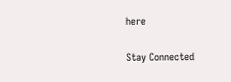here

Stay Connected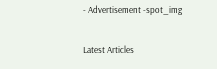- Advertisement -spot_img

Latest Articles